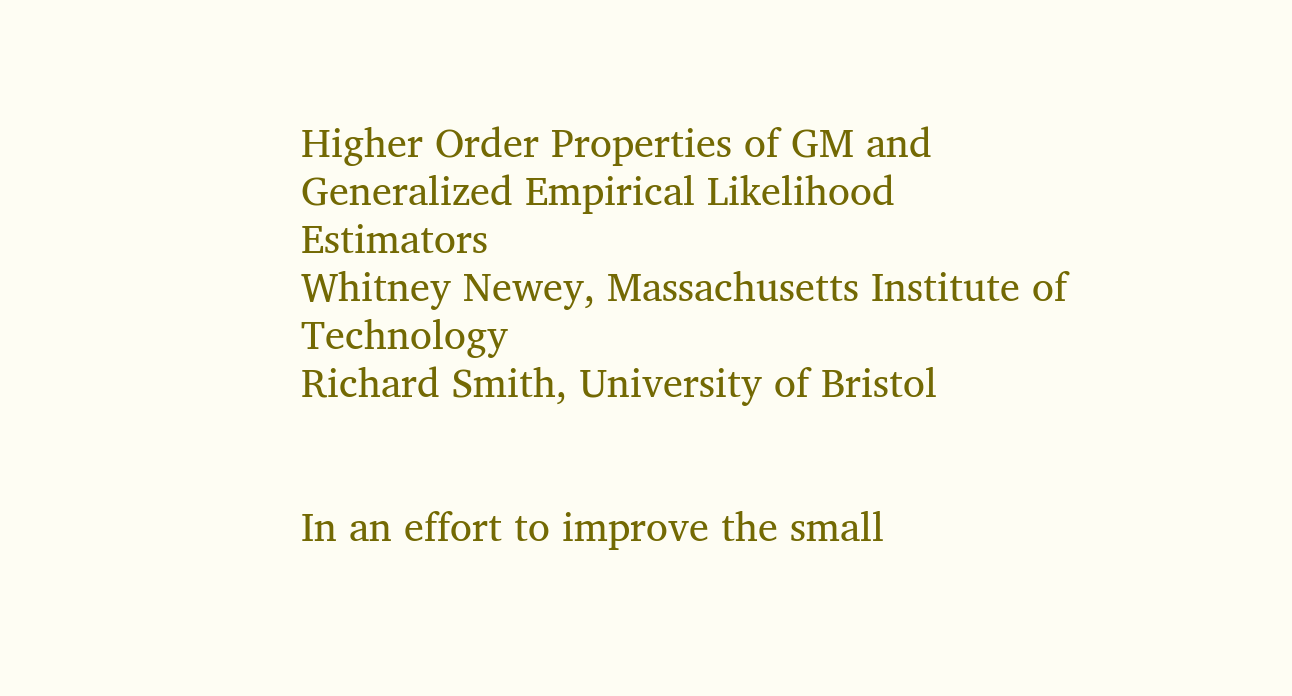Higher Order Properties of GM and Generalized Empirical Likelihood Estimators
Whitney Newey, Massachusetts Institute of Technology
Richard Smith, University of Bristol


In an effort to improve the small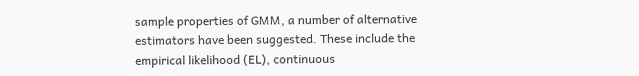sample properties of GMM, a number of alternative estimators have been suggested. These include the empirical likelihood (EL), continuous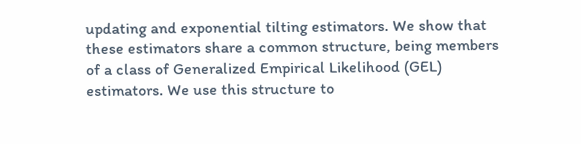updating and exponential tilting estimators. We show that these estimators share a common structure, being members of a class of Generalized Empirical Likelihood (GEL) estimators. We use this structure to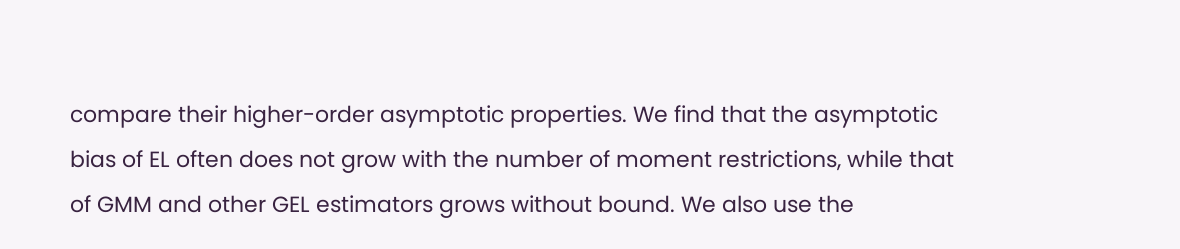compare their higher-order asymptotic properties. We find that the asymptotic bias of EL often does not grow with the number of moment restrictions, while that of GMM and other GEL estimators grows without bound. We also use the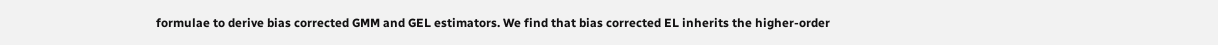formulae to derive bias corrected GMM and GEL estimators. We find that bias corrected EL inherits the higher-order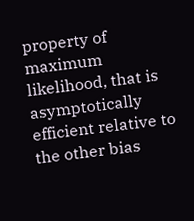property of maximum likelihood, that is asymptotically efficient relative to the other bias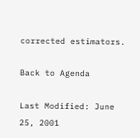corrected estimators.

Back to Agenda

Last Modified: June 25, 2001